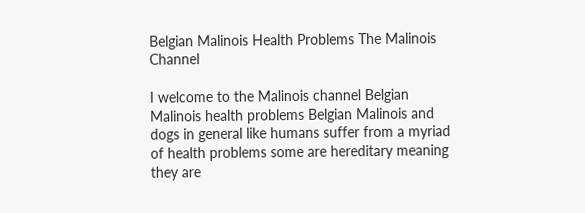Belgian Malinois Health Problems The Malinois Channel

I welcome to the Malinois channel Belgian Malinois health problems Belgian Malinois and dogs in general like humans suffer from a myriad of health problems some are hereditary meaning they are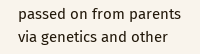passed on from parents via genetics and other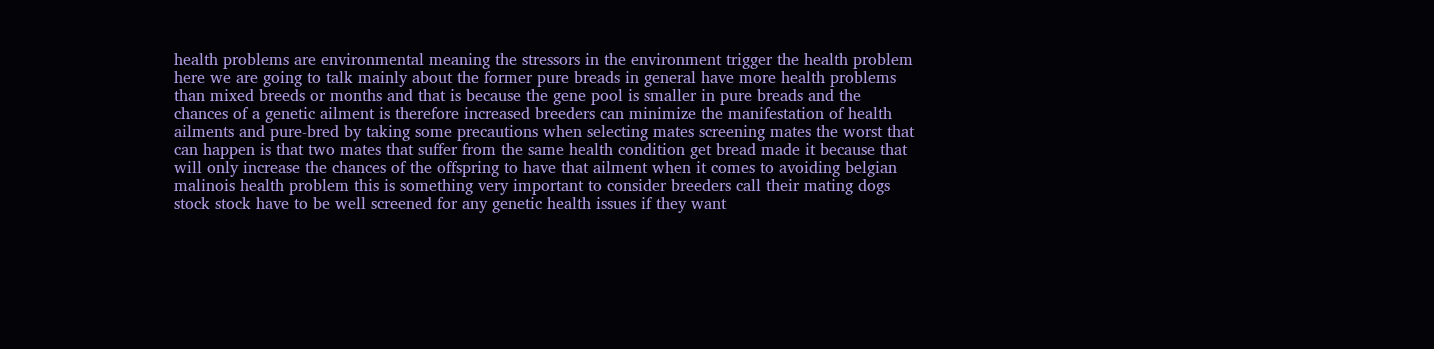health problems are environmental meaning the stressors in the environment trigger the health problem here we are going to talk mainly about the former pure breads in general have more health problems than mixed breeds or months and that is because the gene pool is smaller in pure breads and the chances of a genetic ailment is therefore increased breeders can minimize the manifestation of health ailments and pure-bred by taking some precautions when selecting mates screening mates the worst that can happen is that two mates that suffer from the same health condition get bread made it because that will only increase the chances of the offspring to have that ailment when it comes to avoiding belgian malinois health problem this is something very important to consider breeders call their mating dogs stock stock have to be well screened for any genetic health issues if they want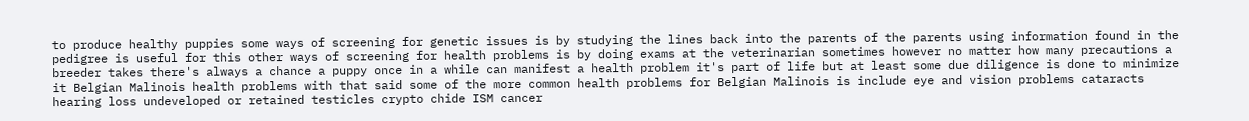to produce healthy puppies some ways of screening for genetic issues is by studying the lines back into the parents of the parents using information found in the pedigree is useful for this other ways of screening for health problems is by doing exams at the veterinarian sometimes however no matter how many precautions a breeder takes there's always a chance a puppy once in a while can manifest a health problem it's part of life but at least some due diligence is done to minimize it Belgian Malinois health problems with that said some of the more common health problems for Belgian Malinois is include eye and vision problems cataracts hearing loss undeveloped or retained testicles crypto chide ISM cancer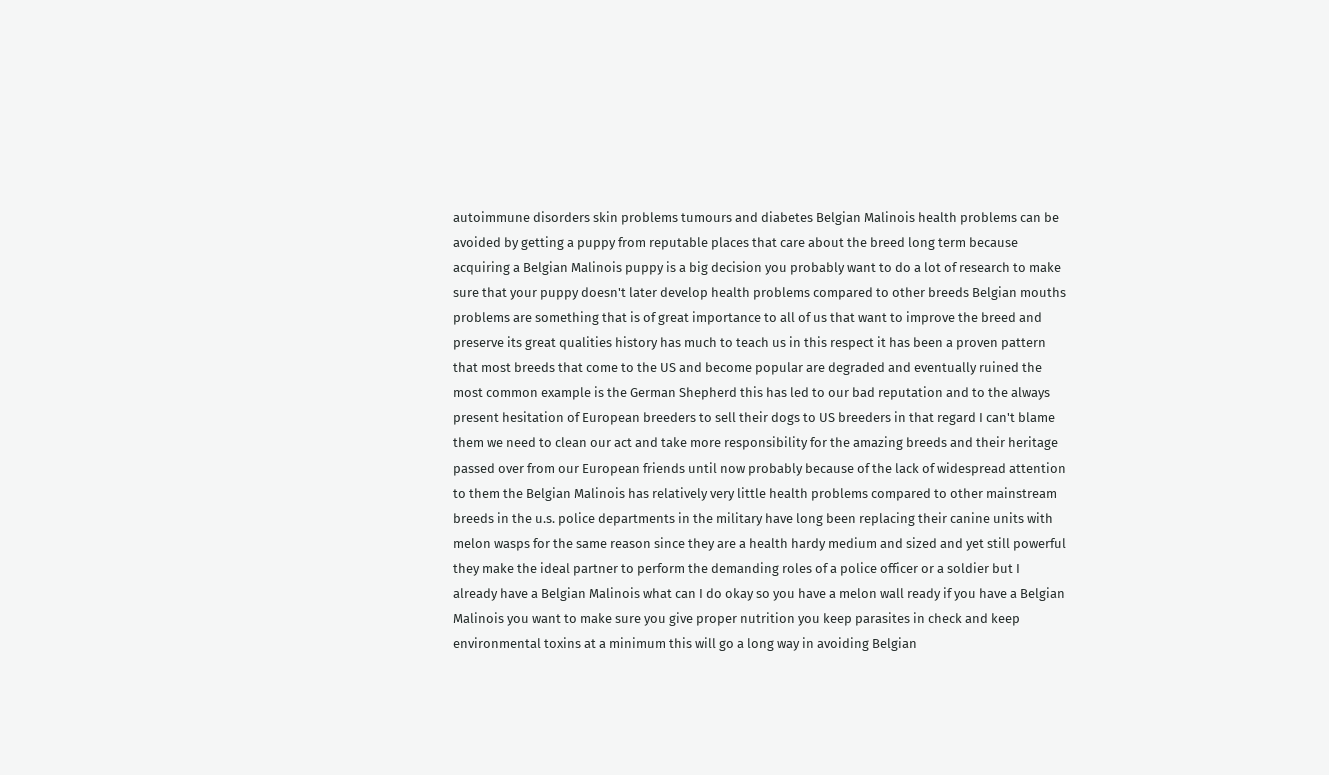autoimmune disorders skin problems tumours and diabetes Belgian Malinois health problems can be avoided by getting a puppy from reputable places that care about the breed long term because acquiring a Belgian Malinois puppy is a big decision you probably want to do a lot of research to make sure that your puppy doesn't later develop health problems compared to other breeds Belgian mouths problems are something that is of great importance to all of us that want to improve the breed and preserve its great qualities history has much to teach us in this respect it has been a proven pattern that most breeds that come to the US and become popular are degraded and eventually ruined the most common example is the German Shepherd this has led to our bad reputation and to the always present hesitation of European breeders to sell their dogs to US breeders in that regard I can't blame them we need to clean our act and take more responsibility for the amazing breeds and their heritage passed over from our European friends until now probably because of the lack of widespread attention to them the Belgian Malinois has relatively very little health problems compared to other mainstream breeds in the u.s. police departments in the military have long been replacing their canine units with melon wasps for the same reason since they are a health hardy medium and sized and yet still powerful they make the ideal partner to perform the demanding roles of a police officer or a soldier but I already have a Belgian Malinois what can I do okay so you have a melon wall ready if you have a Belgian Malinois you want to make sure you give proper nutrition you keep parasites in check and keep environmental toxins at a minimum this will go a long way in avoiding Belgian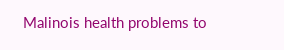Malinois health problems to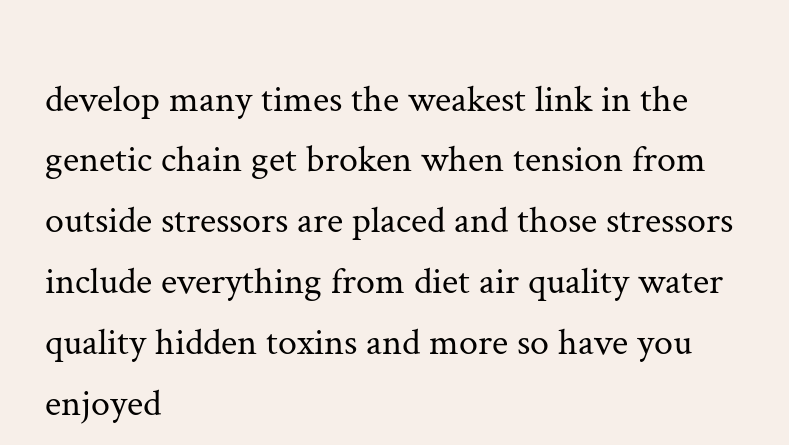develop many times the weakest link in the genetic chain get broken when tension from outside stressors are placed and those stressors include everything from diet air quality water quality hidden toxins and more so have you enjoyed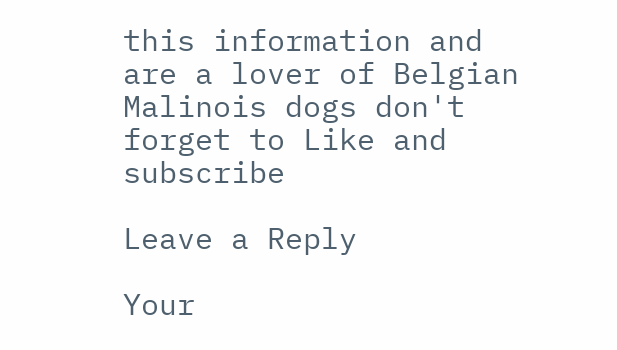this information and are a lover of Belgian Malinois dogs don't forget to Like and subscribe

Leave a Reply

Your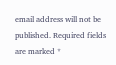email address will not be published. Required fields are marked *